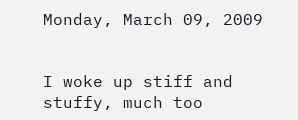Monday, March 09, 2009


I woke up stiff and stuffy, much too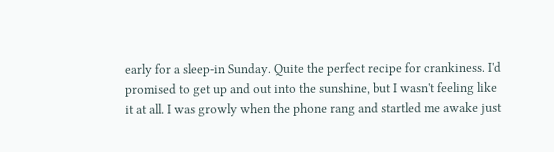early for a sleep-in Sunday. Quite the perfect recipe for crankiness. I'd promised to get up and out into the sunshine, but I wasn't feeling like it at all. I was growly when the phone rang and startled me awake just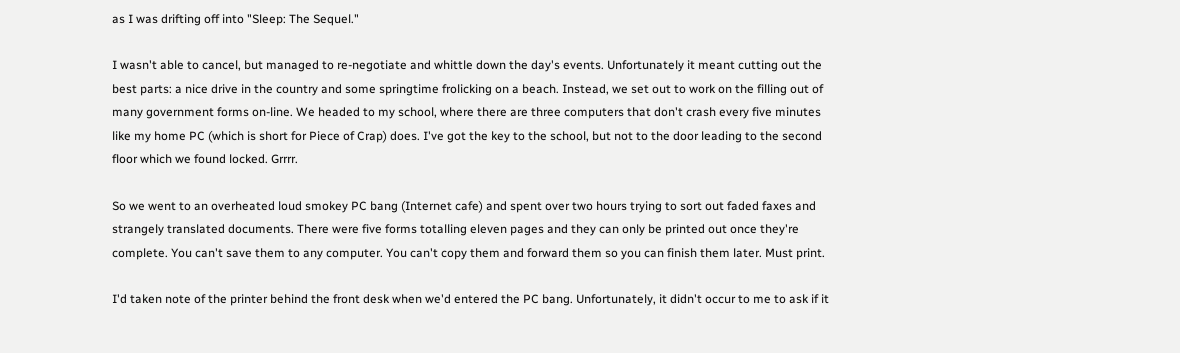as I was drifting off into "Sleep: The Sequel."

I wasn't able to cancel, but managed to re-negotiate and whittle down the day's events. Unfortunately it meant cutting out the best parts: a nice drive in the country and some springtime frolicking on a beach. Instead, we set out to work on the filling out of many government forms on-line. We headed to my school, where there are three computers that don't crash every five minutes like my home PC (which is short for Piece of Crap) does. I've got the key to the school, but not to the door leading to the second floor which we found locked. Grrrr.

So we went to an overheated loud smokey PC bang (Internet cafe) and spent over two hours trying to sort out faded faxes and strangely translated documents. There were five forms totalling eleven pages and they can only be printed out once they're complete. You can't save them to any computer. You can't copy them and forward them so you can finish them later. Must print.

I'd taken note of the printer behind the front desk when we'd entered the PC bang. Unfortunately, it didn't occur to me to ask if it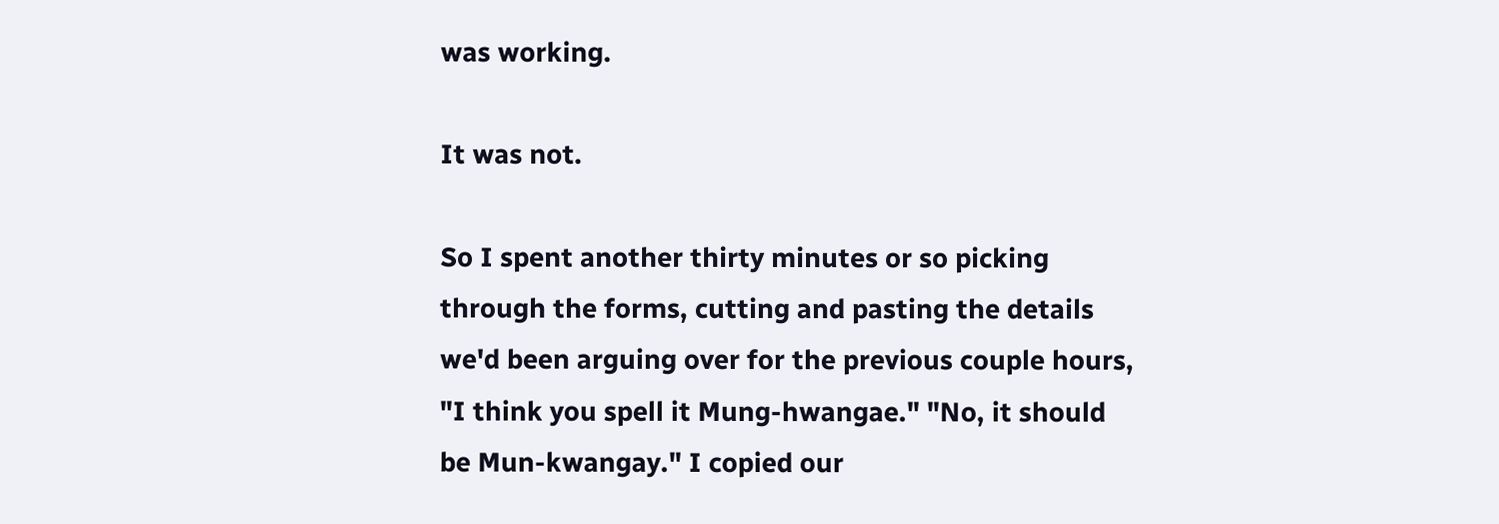was working.

It was not.

So I spent another thirty minutes or so picking through the forms, cutting and pasting the details we'd been arguing over for the previous couple hours, "I think you spell it Mung-hwangae." "No, it should be Mun-kwangay." I copied our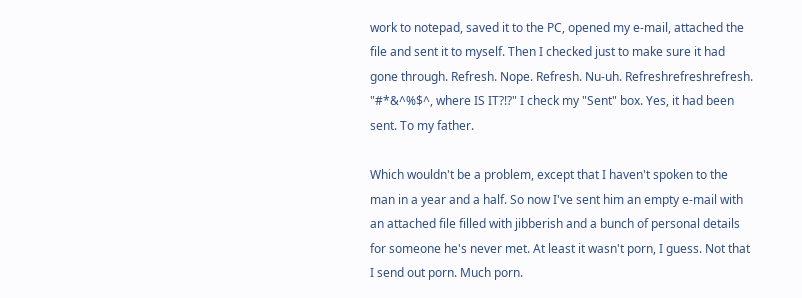work to notepad, saved it to the PC, opened my e-mail, attached the file and sent it to myself. Then I checked just to make sure it had gone through. Refresh. Nope. Refresh. Nu-uh. Refreshrefreshrefresh. "#*&^%$^, where IS IT?!?" I check my "Sent" box. Yes, it had been sent. To my father.

Which wouldn't be a problem, except that I haven't spoken to the man in a year and a half. So now I've sent him an empty e-mail with an attached file filled with jibberish and a bunch of personal details for someone he's never met. At least it wasn't porn, I guess. Not that I send out porn. Much porn.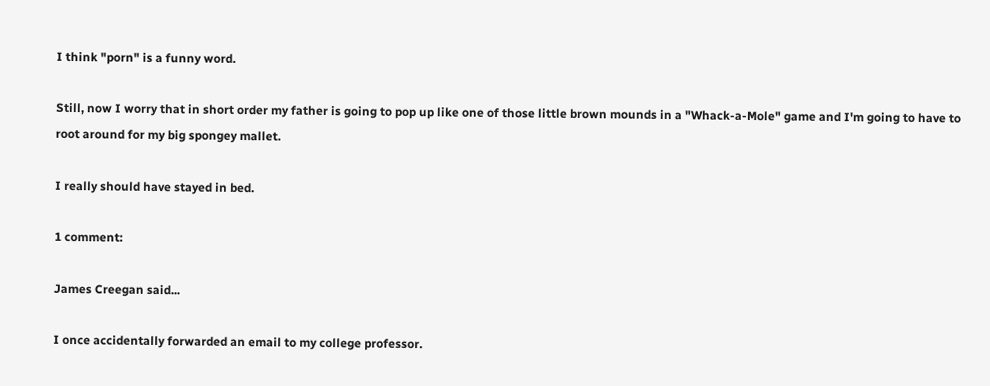I think "porn" is a funny word.

Still, now I worry that in short order my father is going to pop up like one of those little brown mounds in a "Whack-a-Mole" game and I'm going to have to root around for my big spongey mallet.

I really should have stayed in bed.

1 comment:

James Creegan said...

I once accidentally forwarded an email to my college professor.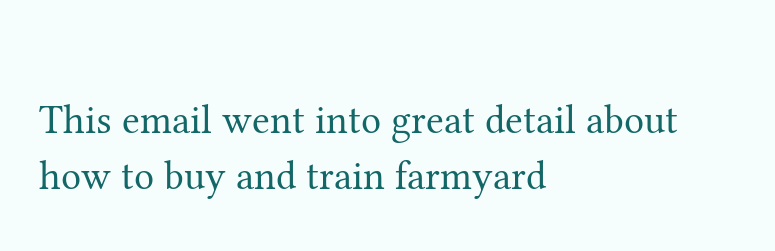This email went into great detail about how to buy and train farmyard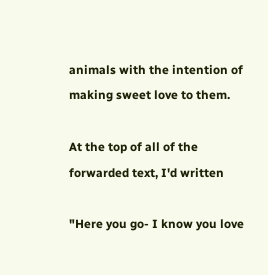animals with the intention of making sweet love to them.

At the top of all of the forwarded text, I'd written

"Here you go- I know you love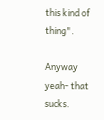this kind of thing".

Anyway yeah- that sucks.